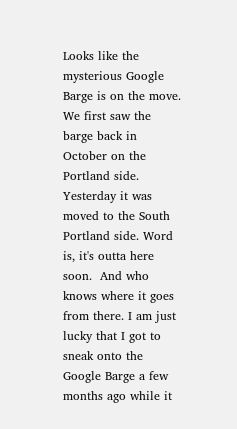Looks like the mysterious Google Barge is on the move. We first saw the barge back in October on the Portland side. Yesterday it was moved to the South Portland side. Word is, it's outta here soon.  And who knows where it goes from there. I am just lucky that I got to sneak onto the Google Barge a few months ago while it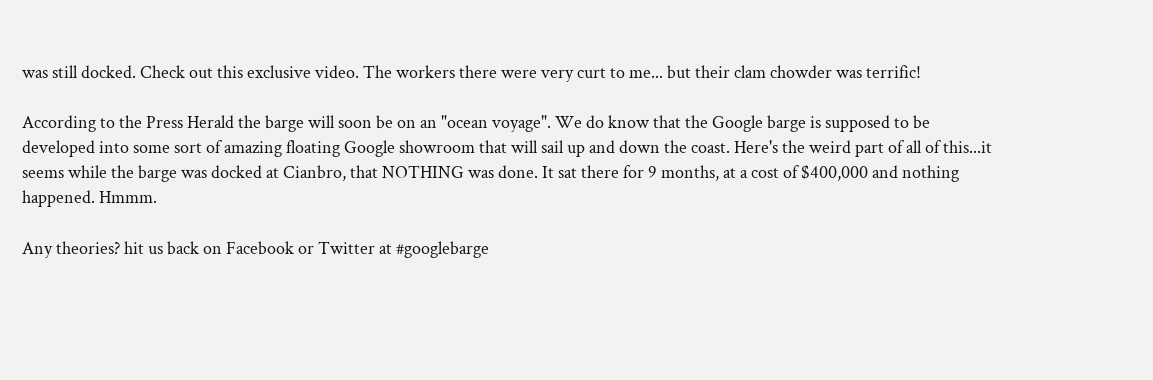was still docked. Check out this exclusive video. The workers there were very curt to me... but their clam chowder was terrific!

According to the Press Herald the barge will soon be on an "ocean voyage". We do know that the Google barge is supposed to be developed into some sort of amazing floating Google showroom that will sail up and down the coast. Here's the weird part of all of this...it seems while the barge was docked at Cianbro, that NOTHING was done. It sat there for 9 months, at a cost of $400,000 and nothing happened. Hmmm.

Any theories? hit us back on Facebook or Twitter at #googlebarge